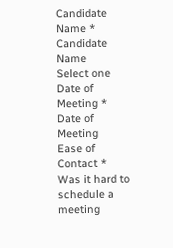Candidate Name *
Candidate Name
Select one
Date of Meeting *
Date of Meeting
Ease of Contact *
Was it hard to schedule a meeting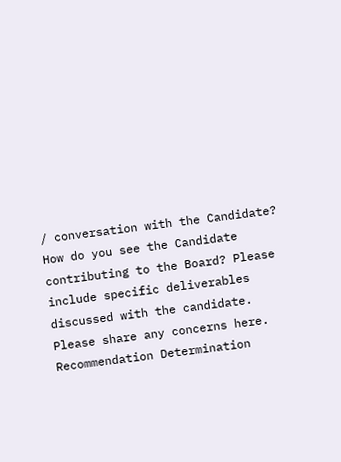/ conversation with the Candidate?
How do you see the Candidate contributing to the Board? Please include specific deliverables discussed with the candidate.
Please share any concerns here.
Recommendation Determination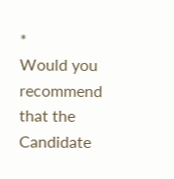*
Would you recommend that the Candidate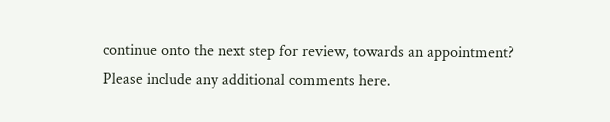continue onto the next step for review, towards an appointment?
Please include any additional comments here.